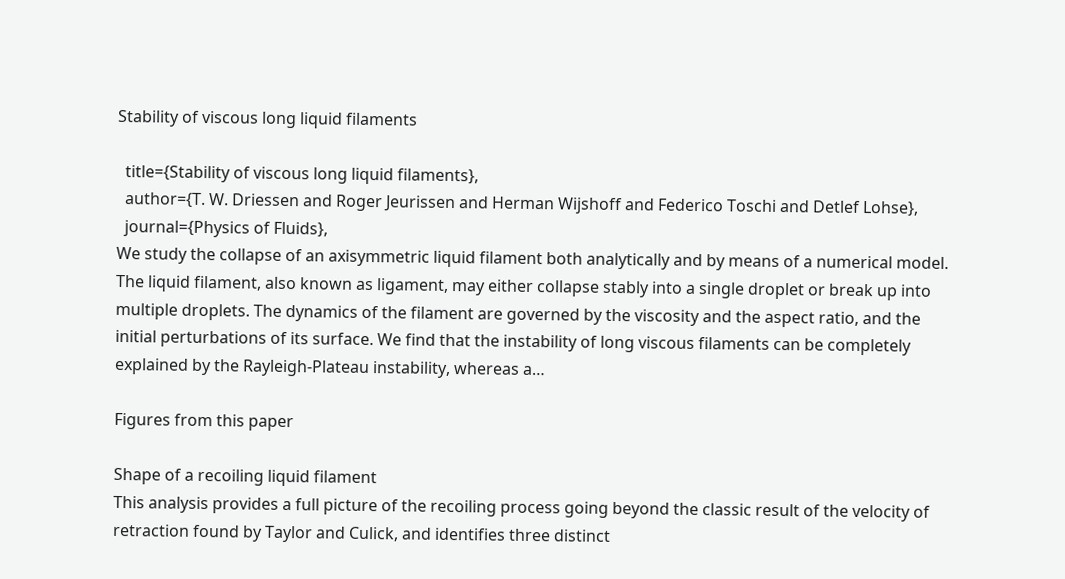Stability of viscous long liquid filaments

  title={Stability of viscous long liquid filaments},
  author={T. W. Driessen and Roger Jeurissen and Herman Wijshoff and Federico Toschi and Detlef Lohse},
  journal={Physics of Fluids},
We study the collapse of an axisymmetric liquid filament both analytically and by means of a numerical model. The liquid filament, also known as ligament, may either collapse stably into a single droplet or break up into multiple droplets. The dynamics of the filament are governed by the viscosity and the aspect ratio, and the initial perturbations of its surface. We find that the instability of long viscous filaments can be completely explained by the Rayleigh-Plateau instability, whereas a…

Figures from this paper

Shape of a recoiling liquid filament
This analysis provides a full picture of the recoiling process going beyond the classic result of the velocity of retraction found by Taylor and Culick, and identifies three distinct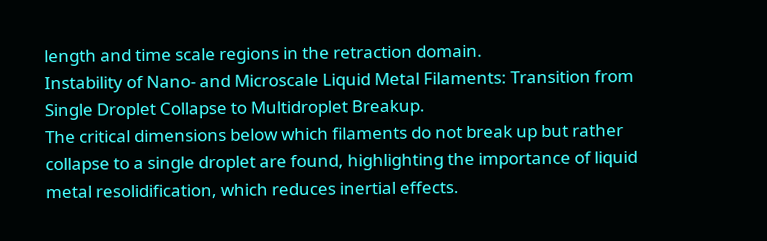length and time scale regions in the retraction domain.
Instability of Nano- and Microscale Liquid Metal Filaments: Transition from Single Droplet Collapse to Multidroplet Breakup.
The critical dimensions below which filaments do not break up but rather collapse to a single droplet are found, highlighting the importance of liquid metal resolidification, which reduces inertial effects.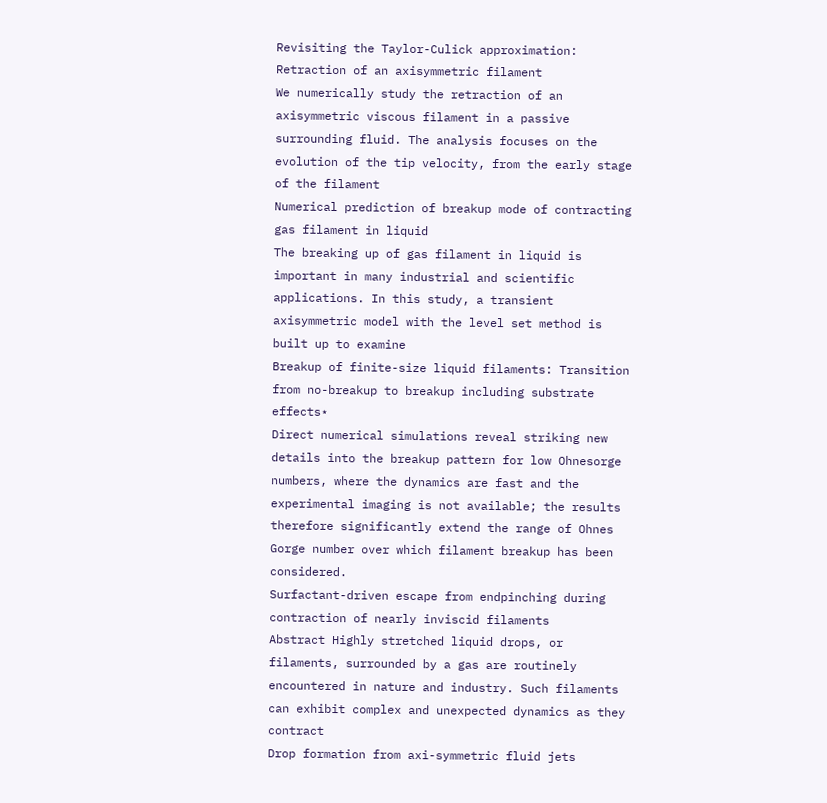Revisiting the Taylor-Culick approximation: Retraction of an axisymmetric filament
We numerically study the retraction of an axisymmetric viscous filament in a passive surrounding fluid. The analysis focuses on the evolution of the tip velocity, from the early stage of the filament
Numerical prediction of breakup mode of contracting gas filament in liquid
The breaking up of gas filament in liquid is important in many industrial and scientific applications. In this study, a transient axisymmetric model with the level set method is built up to examine
Breakup of finite-size liquid filaments: Transition from no-breakup to breakup including substrate effects⋆
Direct numerical simulations reveal striking new details into the breakup pattern for low Ohnesorge numbers, where the dynamics are fast and the experimental imaging is not available; the results therefore significantly extend the range of Ohnes Gorge number over which filament breakup has been considered.
Surfactant-driven escape from endpinching during contraction of nearly inviscid filaments
Abstract Highly stretched liquid drops, or filaments, surrounded by a gas are routinely encountered in nature and industry. Such filaments can exhibit complex and unexpected dynamics as they contract
Drop formation from axi-symmetric fluid jets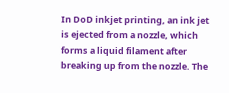In DoD inkjet printing, an ink jet is ejected from a nozzle, which forms a liquid filament after breaking up from the nozzle. The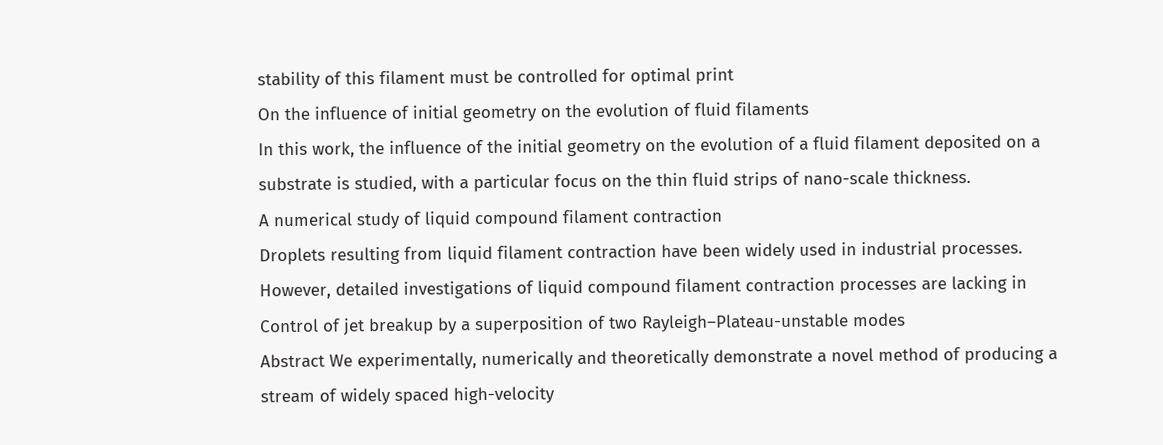stability of this filament must be controlled for optimal print
On the influence of initial geometry on the evolution of fluid filaments
In this work, the influence of the initial geometry on the evolution of a fluid filament deposited on a substrate is studied, with a particular focus on the thin fluid strips of nano-scale thickness.
A numerical study of liquid compound filament contraction
Droplets resulting from liquid filament contraction have been widely used in industrial processes. However, detailed investigations of liquid compound filament contraction processes are lacking in
Control of jet breakup by a superposition of two Rayleigh–Plateau-unstable modes
Abstract We experimentally, numerically and theoretically demonstrate a novel method of producing a stream of widely spaced high-velocity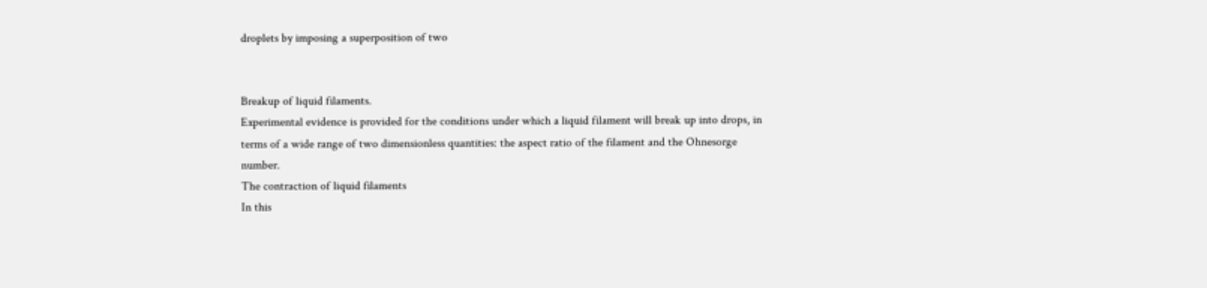droplets by imposing a superposition of two


Breakup of liquid filaments.
Experimental evidence is provided for the conditions under which a liquid filament will break up into drops, in terms of a wide range of two dimensionless quantities: the aspect ratio of the filament and the Ohnesorge number.
The contraction of liquid filaments
In this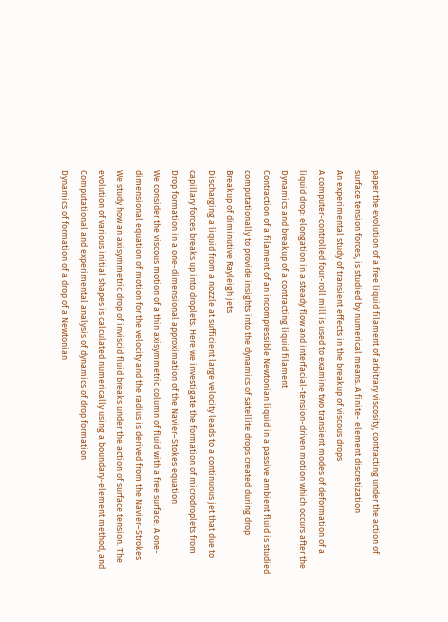paper the evolution of a free liquid filament of arbitrary viscosity, contracting under the action of surface tension forces, is studied by numerical means. A finite- element discretization
An experimental study of transient effects in the breakup of viscous drops
A computer-controlled four-roll mill is used to examine two transient modes of deformation of a liquid drop: elongation in a steady flow and interfacial-tension-driven motion which occurs after the
Dynamics and breakup of a contracting liquid filament
Contraction of a filament of an incompressible Newtonian liquid in a passive ambient fluid is studied computationally to provide insights into the dynamics of satellite drops created during drop
Breakup of diminutive Rayleigh jets
Discharging a liquid from a nozzle at sufficient large velocity leads to a continuous jet that due to capillary forces breaks up into droplets. Here we investigate the formation of microdroplets from
Drop formation in a one-dimensional approximation of the Navier–Stokes equation
We consider the viscous motion of a thin axisymmetric column of fluid with a free surface. A one-dimensional equation of motion for the velocity and the radius is derived from the Navier–Strokes
We study how an axisymmetric drop of inviscid fluid breaks under the action of surface tension. The evolution of various initial shapes is calculated numerically using a boundary-element method, and
Computational and experimental analysis of dynamics of drop formation
Dynamics of formation of a drop of a Newtonian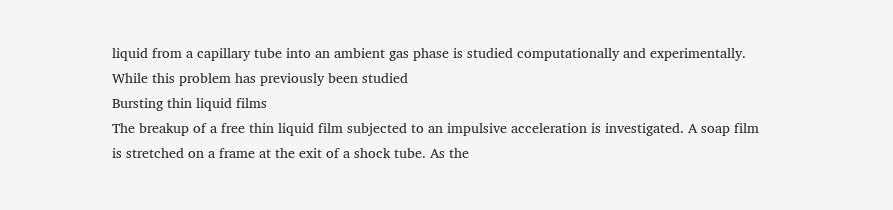liquid from a capillary tube into an ambient gas phase is studied computationally and experimentally. While this problem has previously been studied
Bursting thin liquid films
The breakup of a free thin liquid film subjected to an impulsive acceleration is investigated. A soap film is stretched on a frame at the exit of a shock tube. As the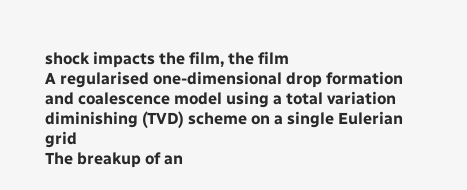shock impacts the film, the film
A regularised one-dimensional drop formation and coalescence model using a total variation diminishing (TVD) scheme on a single Eulerian grid
The breakup of an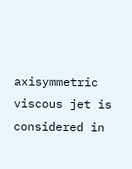axisymmetric viscous jet is considered in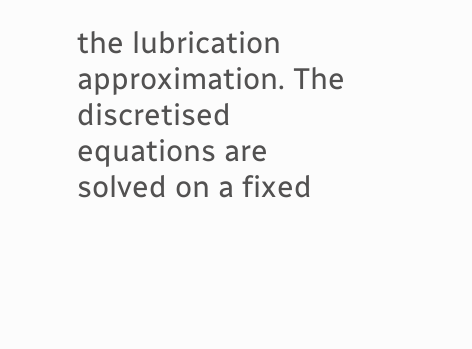the lubrication approximation. The discretised equations are solved on a fixed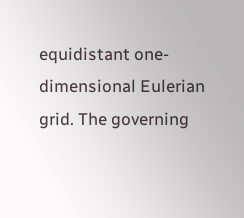equidistant one-dimensional Eulerian grid. The governing